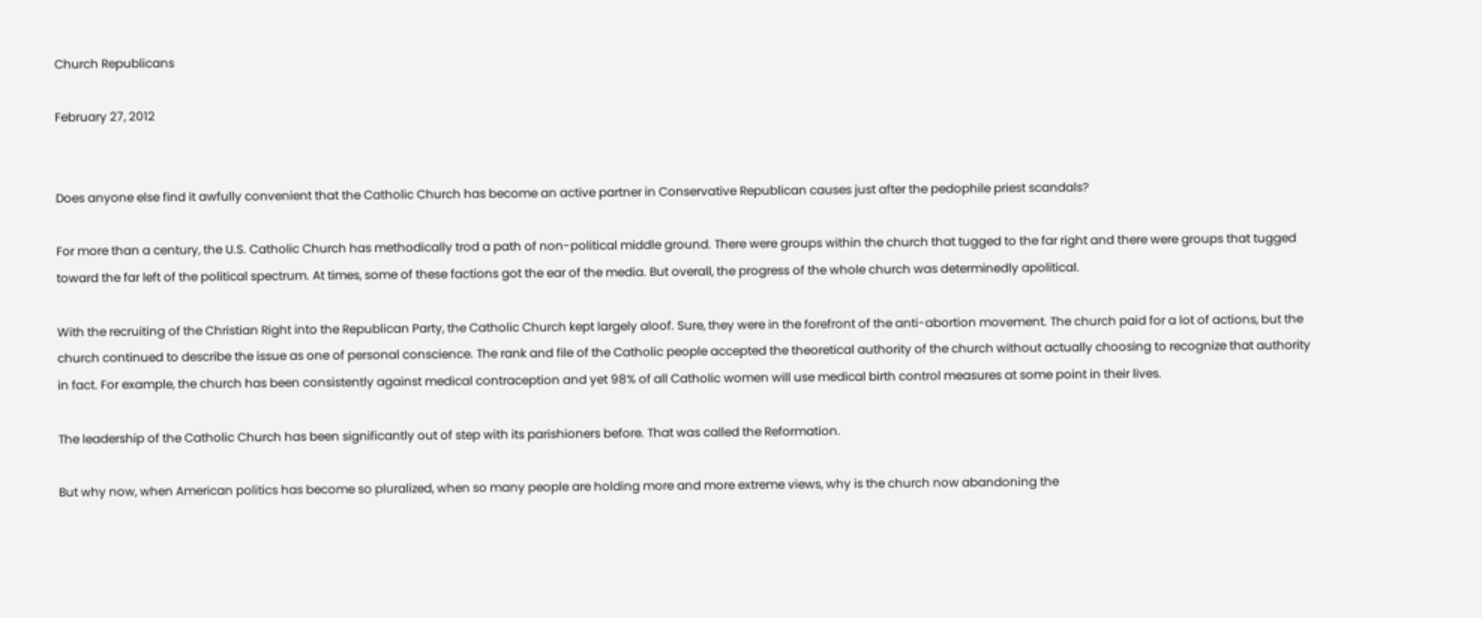Church Republicans

February 27, 2012


Does anyone else find it awfully convenient that the Catholic Church has become an active partner in Conservative Republican causes just after the pedophile priest scandals?

For more than a century, the U.S. Catholic Church has methodically trod a path of non-political middle ground. There were groups within the church that tugged to the far right and there were groups that tugged toward the far left of the political spectrum. At times, some of these factions got the ear of the media. But overall, the progress of the whole church was determinedly apolitical.

With the recruiting of the Christian Right into the Republican Party, the Catholic Church kept largely aloof. Sure, they were in the forefront of the anti-abortion movement. The church paid for a lot of actions, but the church continued to describe the issue as one of personal conscience. The rank and file of the Catholic people accepted the theoretical authority of the church without actually choosing to recognize that authority in fact. For example, the church has been consistently against medical contraception and yet 98% of all Catholic women will use medical birth control measures at some point in their lives.

The leadership of the Catholic Church has been significantly out of step with its parishioners before. That was called the Reformation.

But why now, when American politics has become so pluralized, when so many people are holding more and more extreme views, why is the church now abandoning the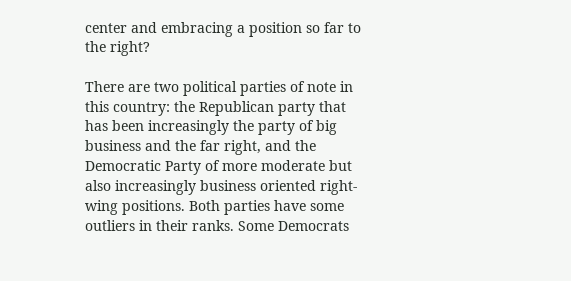center and embracing a position so far to the right?

There are two political parties of note in this country: the Republican party that has been increasingly the party of big business and the far right, and the Democratic Party of more moderate but also increasingly business oriented right-wing positions. Both parties have some outliers in their ranks. Some Democrats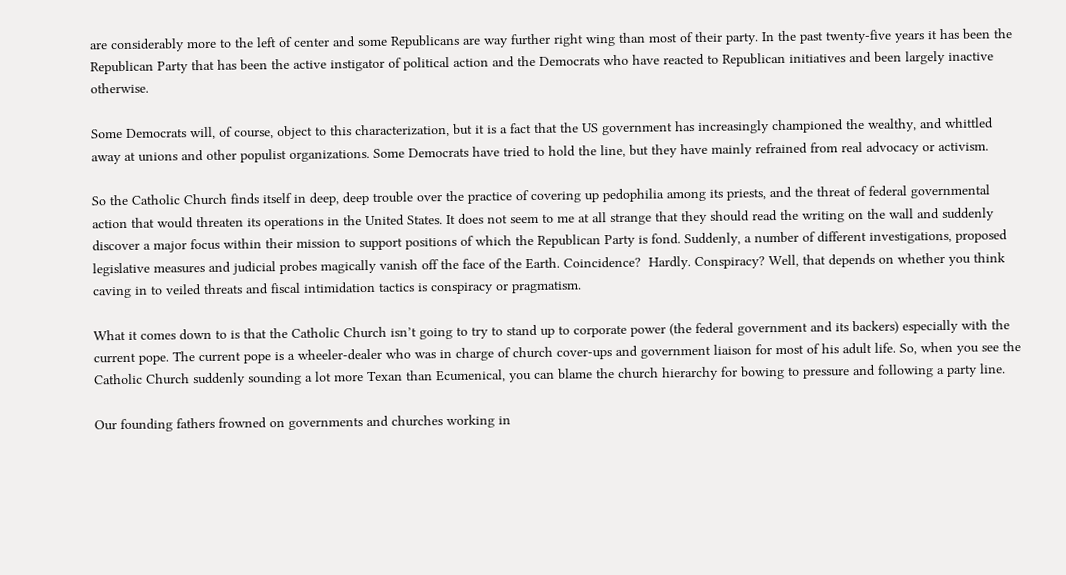are considerably more to the left of center and some Republicans are way further right wing than most of their party. In the past twenty-five years it has been the Republican Party that has been the active instigator of political action and the Democrats who have reacted to Republican initiatives and been largely inactive otherwise.

Some Democrats will, of course, object to this characterization, but it is a fact that the US government has increasingly championed the wealthy, and whittled away at unions and other populist organizations. Some Democrats have tried to hold the line, but they have mainly refrained from real advocacy or activism.

So the Catholic Church finds itself in deep, deep trouble over the practice of covering up pedophilia among its priests, and the threat of federal governmental action that would threaten its operations in the United States. It does not seem to me at all strange that they should read the writing on the wall and suddenly discover a major focus within their mission to support positions of which the Republican Party is fond. Suddenly, a number of different investigations, proposed legislative measures and judicial probes magically vanish off the face of the Earth. Coincidence?  Hardly. Conspiracy? Well, that depends on whether you think caving in to veiled threats and fiscal intimidation tactics is conspiracy or pragmatism.

What it comes down to is that the Catholic Church isn’t going to try to stand up to corporate power (the federal government and its backers) especially with the current pope. The current pope is a wheeler-dealer who was in charge of church cover-ups and government liaison for most of his adult life. So, when you see the Catholic Church suddenly sounding a lot more Texan than Ecumenical, you can blame the church hierarchy for bowing to pressure and following a party line.

Our founding fathers frowned on governments and churches working in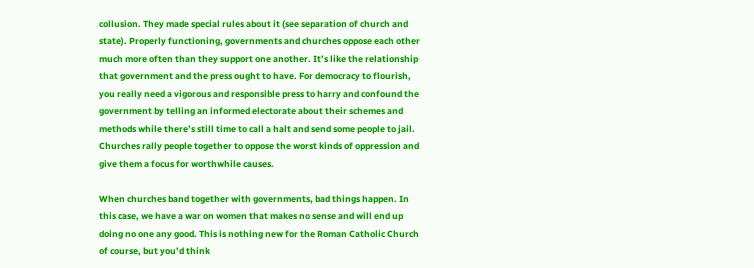collusion. They made special rules about it (see separation of church and state). Properly functioning, governments and churches oppose each other much more often than they support one another. It’s like the relationship that government and the press ought to have. For democracy to flourish, you really need a vigorous and responsible press to harry and confound the government by telling an informed electorate about their schemes and methods while there’s still time to call a halt and send some people to jail. Churches rally people together to oppose the worst kinds of oppression and give them a focus for worthwhile causes.

When churches band together with governments, bad things happen. In this case, we have a war on women that makes no sense and will end up doing no one any good. This is nothing new for the Roman Catholic Church of course, but you’d think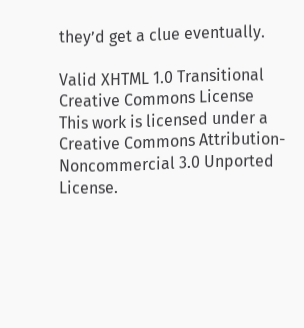they’d get a clue eventually.

Valid XHTML 1.0 Transitional Creative Commons License
This work is licensed under a Creative Commons Attribution-Noncommercial 3.0 Unported License.